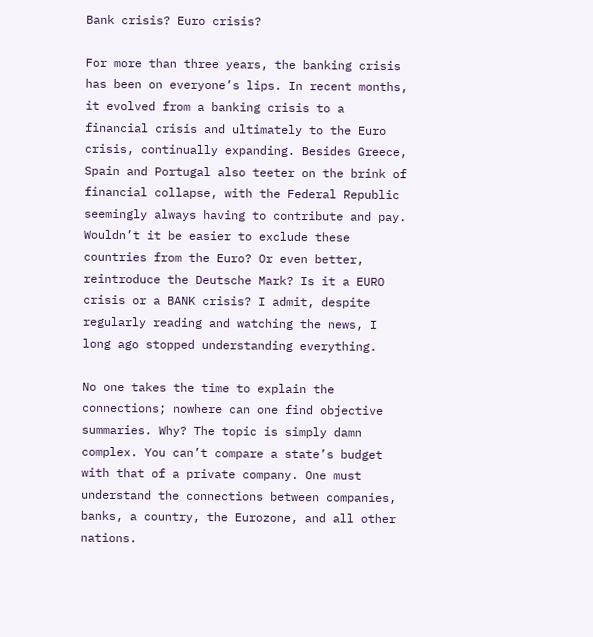Bank crisis? Euro crisis?

For more than three years, the banking crisis has been on everyone’s lips. In recent months, it evolved from a banking crisis to a financial crisis and ultimately to the Euro crisis, continually expanding. Besides Greece, Spain and Portugal also teeter on the brink of financial collapse, with the Federal Republic seemingly always having to contribute and pay. Wouldn’t it be easier to exclude these countries from the Euro? Or even better, reintroduce the Deutsche Mark? Is it a EURO crisis or a BANK crisis? I admit, despite regularly reading and watching the news, I long ago stopped understanding everything.

No one takes the time to explain the connections; nowhere can one find objective summaries. Why? The topic is simply damn complex. You can’t compare a state’s budget with that of a private company. One must understand the connections between companies, banks, a country, the Eurozone, and all other nations.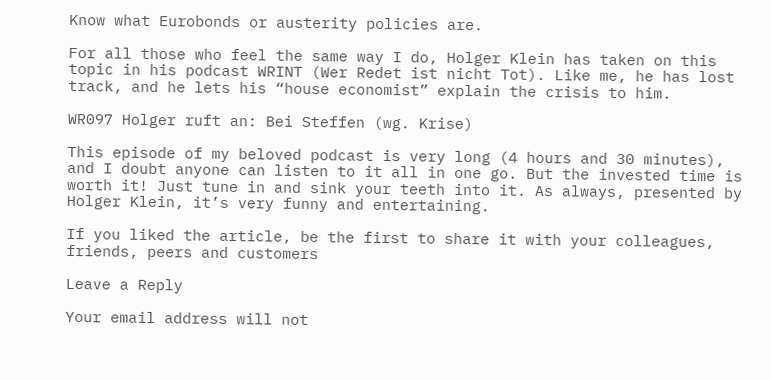Know what Eurobonds or austerity policies are.

For all those who feel the same way I do, Holger Klein has taken on this topic in his podcast WRINT (Wer Redet ist nicht Tot). Like me, he has lost track, and he lets his “house economist” explain the crisis to him.

WR097 Holger ruft an: Bei Steffen (wg. Krise)

This episode of my beloved podcast is very long (4 hours and 30 minutes), and I doubt anyone can listen to it all in one go. But the invested time is worth it! Just tune in and sink your teeth into it. As always, presented by Holger Klein, it’s very funny and entertaining.

If you liked the article, be the first to share it with your colleagues, friends, peers and customers

Leave a Reply

Your email address will not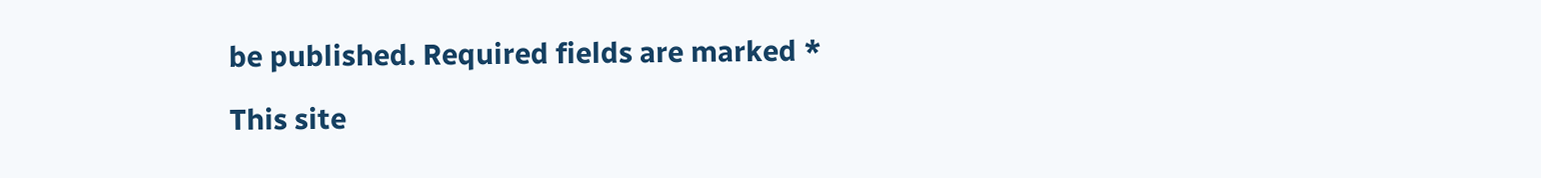be published. Required fields are marked *

This site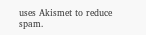uses Akismet to reduce spam.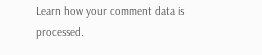Learn how your comment data is processed.